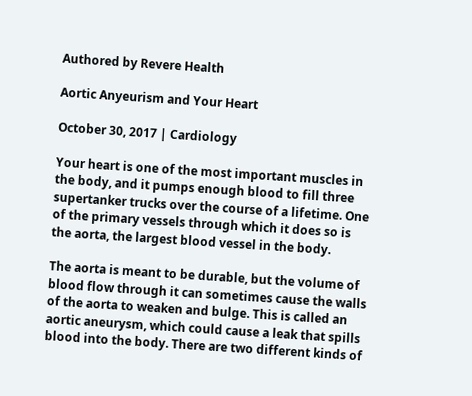Authored by Revere Health

Aortic Anyeurism and Your Heart

October 30, 2017 | Cardiology

Your heart is one of the most important muscles in the body, and it pumps enough blood to fill three supertanker trucks over the course of a lifetime. One of the primary vessels through which it does so is the aorta, the largest blood vessel in the body.

The aorta is meant to be durable, but the volume of blood flow through it can sometimes cause the walls of the aorta to weaken and bulge. This is called an aortic aneurysm, which could cause a leak that spills blood into the body. There are two different kinds of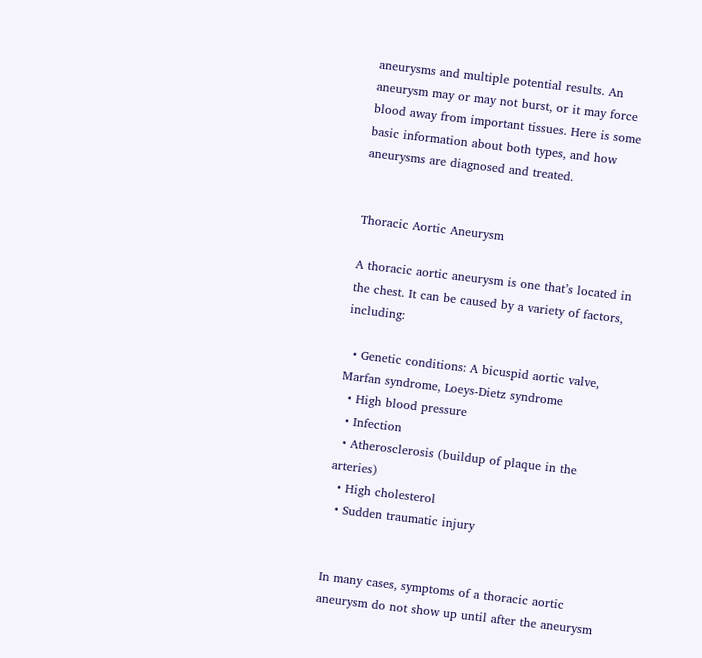aneurysms and multiple potential results. An aneurysm may or may not burst, or it may force blood away from important tissues. Here is some basic information about both types, and how aneurysms are diagnosed and treated.


Thoracic Aortic Aneurysm

A thoracic aortic aneurysm is one that’s located in the chest. It can be caused by a variety of factors, including:

  • Genetic conditions: A bicuspid aortic valve, Marfan syndrome, Loeys-Dietz syndrome
  • High blood pressure
  • Infection
  • Atherosclerosis (buildup of plaque in the arteries)
  • High cholesterol
  • Sudden traumatic injury


In many cases, symptoms of a thoracic aortic aneurysm do not show up until after the aneurysm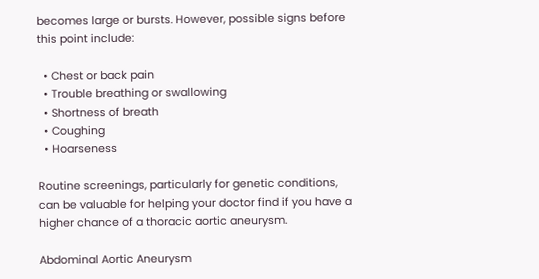becomes large or bursts. However, possible signs before this point include:

  • Chest or back pain
  • Trouble breathing or swallowing
  • Shortness of breath
  • Coughing
  • Hoarseness

Routine screenings, particularly for genetic conditions, can be valuable for helping your doctor find if you have a higher chance of a thoracic aortic aneurysm.

Abdominal Aortic Aneurysm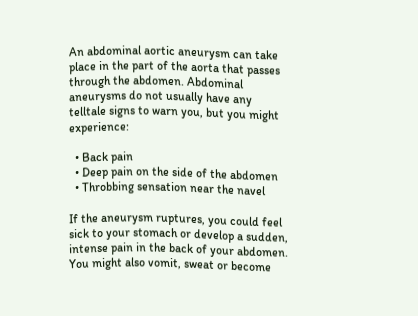An abdominal aortic aneurysm can take place in the part of the aorta that passes through the abdomen. Abdominal aneurysms do not usually have any telltale signs to warn you, but you might experience:

  • Back pain
  • Deep pain on the side of the abdomen
  • Throbbing sensation near the navel

If the aneurysm ruptures, you could feel sick to your stomach or develop a sudden, intense pain in the back of your abdomen. You might also vomit, sweat or become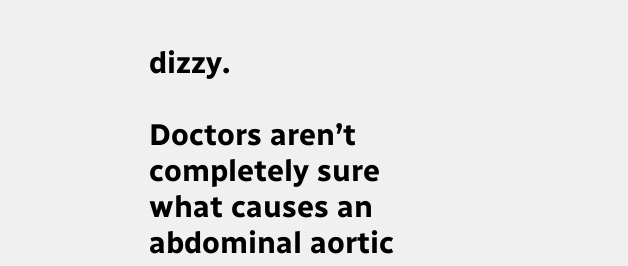dizzy.

Doctors aren’t completely sure what causes an abdominal aortic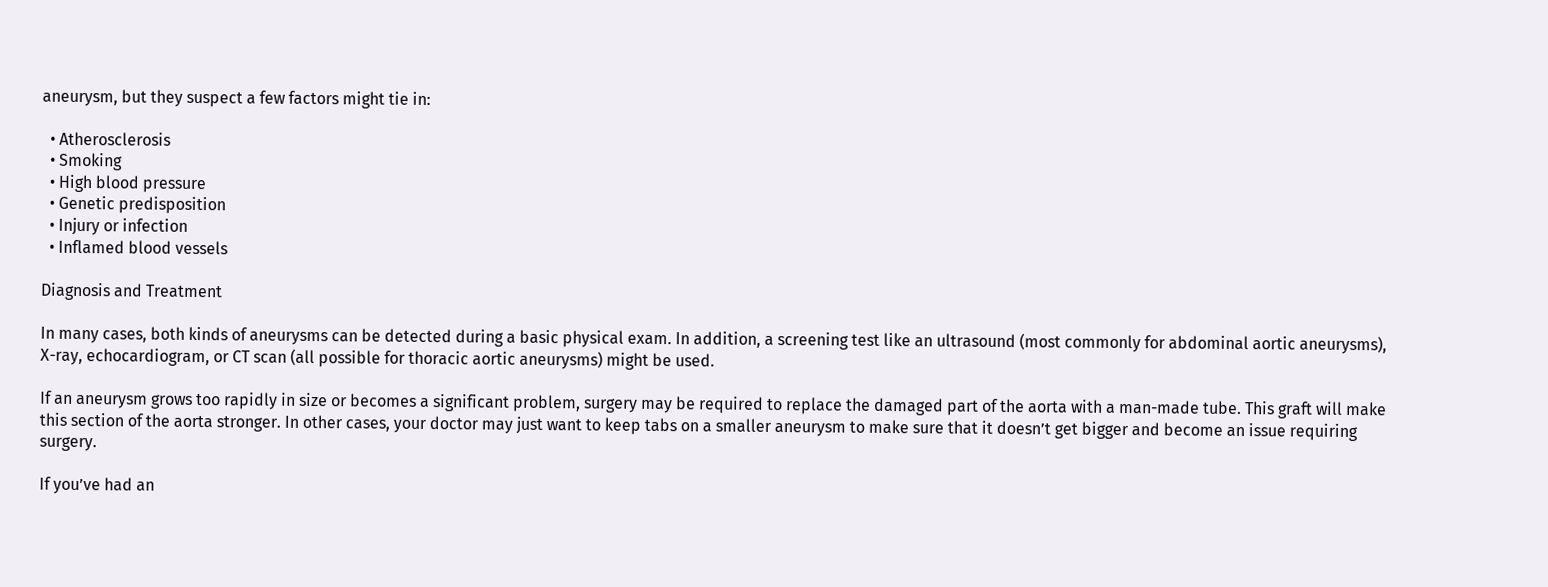aneurysm, but they suspect a few factors might tie in:

  • Atherosclerosis
  • Smoking
  • High blood pressure
  • Genetic predisposition
  • Injury or infection
  • Inflamed blood vessels

Diagnosis and Treatment

In many cases, both kinds of aneurysms can be detected during a basic physical exam. In addition, a screening test like an ultrasound (most commonly for abdominal aortic aneurysms), X-ray, echocardiogram, or CT scan (all possible for thoracic aortic aneurysms) might be used.

If an aneurysm grows too rapidly in size or becomes a significant problem, surgery may be required to replace the damaged part of the aorta with a man-made tube. This graft will make this section of the aorta stronger. In other cases, your doctor may just want to keep tabs on a smaller aneurysm to make sure that it doesn’t get bigger and become an issue requiring surgery.

If you’ve had an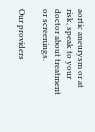aortic aneurysm or at risk, speak to your doctor about treatment or screenings.

Our providers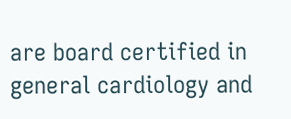are board certified in general cardiology and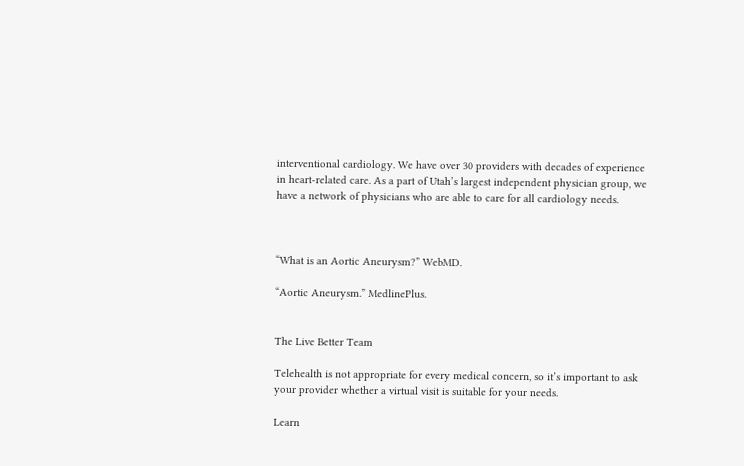interventional cardiology. We have over 30 providers with decades of experience in heart-related care. As a part of Utah’s largest independent physician group, we have a network of physicians who are able to care for all cardiology needs.



“What is an Aortic Aneurysm?” WebMD.

“Aortic Aneurysm.” MedlinePlus.


The Live Better Team

Telehealth is not appropriate for every medical concern, so it’s important to ask your provider whether a virtual visit is suitable for your needs.

Learn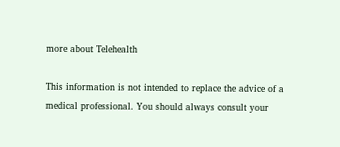more about Telehealth

This information is not intended to replace the advice of a medical professional. You should always consult your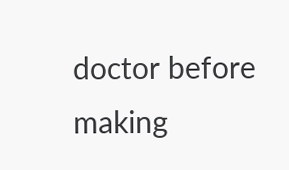doctor before making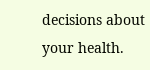decisions about your health.